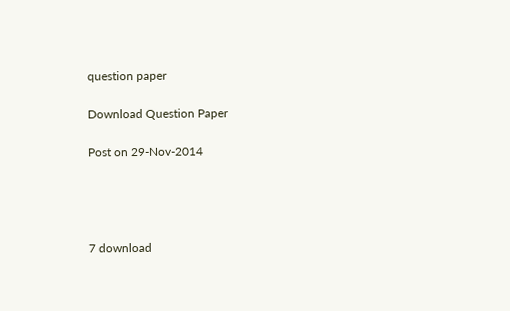question paper

Download Question Paper

Post on 29-Nov-2014




7 download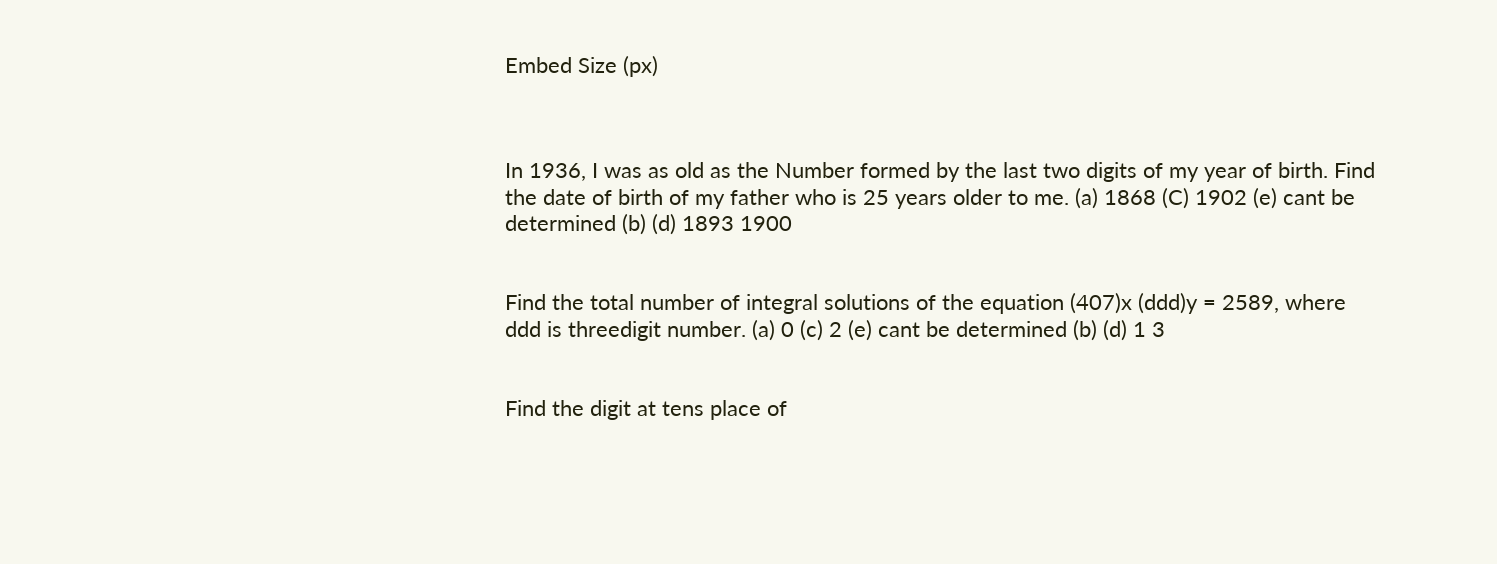Embed Size (px)



In 1936, I was as old as the Number formed by the last two digits of my year of birth. Find the date of birth of my father who is 25 years older to me. (a) 1868 (C) 1902 (e) cant be determined (b) (d) 1893 1900


Find the total number of integral solutions of the equation (407)x (ddd)y = 2589, where ddd is threedigit number. (a) 0 (c) 2 (e) cant be determined (b) (d) 1 3


Find the digit at tens place of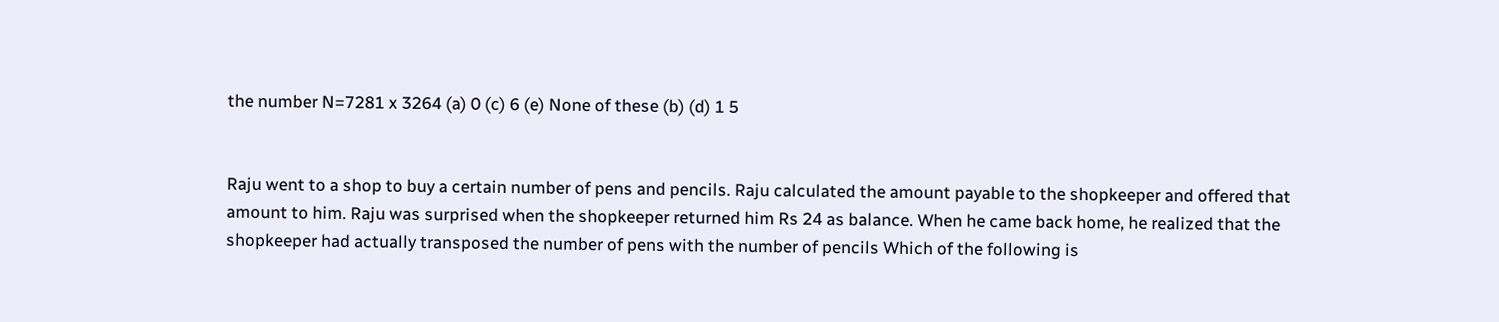the number N=7281 x 3264 (a) 0 (c) 6 (e) None of these (b) (d) 1 5


Raju went to a shop to buy a certain number of pens and pencils. Raju calculated the amount payable to the shopkeeper and offered that amount to him. Raju was surprised when the shopkeeper returned him Rs 24 as balance. When he came back home, he realized that the shopkeeper had actually transposed the number of pens with the number of pencils Which of the following is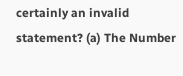certainly an invalid statement? (a) The Number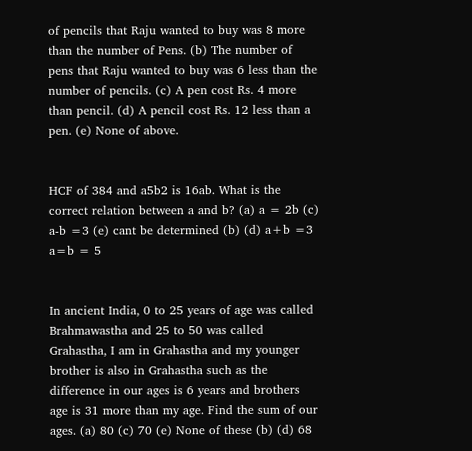of pencils that Raju wanted to buy was 8 more than the number of Pens. (b) The number of pens that Raju wanted to buy was 6 less than the number of pencils. (c) A pen cost Rs. 4 more than pencil. (d) A pencil cost Rs. 12 less than a pen. (e) None of above.


HCF of 384 and a5b2 is 16ab. What is the correct relation between a and b? (a) a = 2b (c) a-b =3 (e) cant be determined (b) (d) a+b =3 a=b = 5


In ancient India, 0 to 25 years of age was called Brahmawastha and 25 to 50 was called Grahastha, I am in Grahastha and my younger brother is also in Grahastha such as the difference in our ages is 6 years and brothers age is 31 more than my age. Find the sum of our ages. (a) 80 (c) 70 (e) None of these (b) (d) 68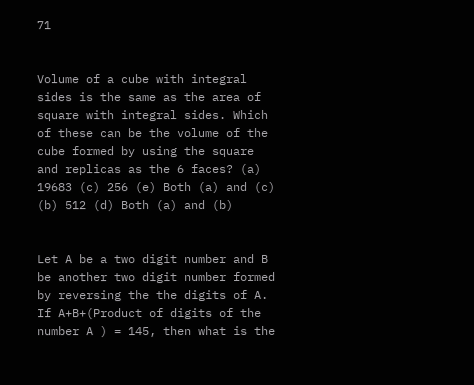71


Volume of a cube with integral sides is the same as the area of square with integral sides. Which of these can be the volume of the cube formed by using the square and replicas as the 6 faces? (a) 19683 (c) 256 (e) Both (a) and (c) (b) 512 (d) Both (a) and (b)


Let A be a two digit number and B be another two digit number formed by reversing the the digits of A. If A+B+(Product of digits of the number A ) = 145, then what is the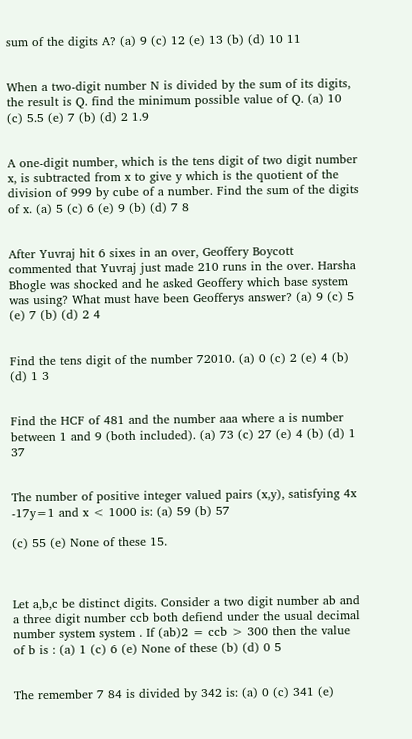sum of the digits A? (a) 9 (c) 12 (e) 13 (b) (d) 10 11


When a two-digit number N is divided by the sum of its digits, the result is Q. find the minimum possible value of Q. (a) 10 (c) 5.5 (e) 7 (b) (d) 2 1.9


A one-digit number, which is the tens digit of two digit number x, is subtracted from x to give y which is the quotient of the division of 999 by cube of a number. Find the sum of the digits of x. (a) 5 (c) 6 (e) 9 (b) (d) 7 8


After Yuvraj hit 6 sixes in an over, Geoffery Boycott commented that Yuvraj just made 210 runs in the over. Harsha Bhogle was shocked and he asked Geoffery which base system was using? What must have been Geofferys answer? (a) 9 (c) 5 (e) 7 (b) (d) 2 4


Find the tens digit of the number 72010. (a) 0 (c) 2 (e) 4 (b) (d) 1 3


Find the HCF of 481 and the number aaa where a is number between 1 and 9 (both included). (a) 73 (c) 27 (e) 4 (b) (d) 1 37


The number of positive integer valued pairs (x,y), satisfying 4x -17y=1 and x < 1000 is: (a) 59 (b) 57

(c) 55 (e) None of these 15.



Let a,b,c be distinct digits. Consider a two digit number ab and a three digit number ccb both defiend under the usual decimal number system system . If (ab)2 = ccb > 300 then the value of b is : (a) 1 (c) 6 (e) None of these (b) (d) 0 5


The remember 7 84 is divided by 342 is: (a) 0 (c) 341 (e)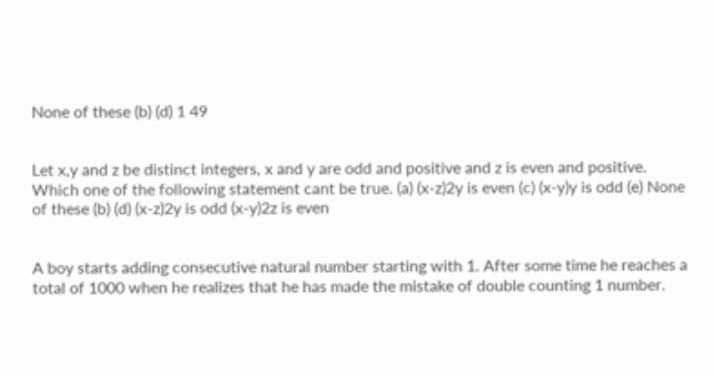None of these (b) (d) 1 49


Let x,y and z be distinct integers, x and y are odd and positive and z is even and positive. Which one of the following statement cant be true. (a) (x-z)2y is even (c) (x-y)y is odd (e) None of these (b) (d) (x-z)2y is odd (x-y)2z is even


A boy starts adding consecutive natural number starting with 1. After some time he reaches a total of 1000 when he realizes that he has made the mistake of double counting 1 number.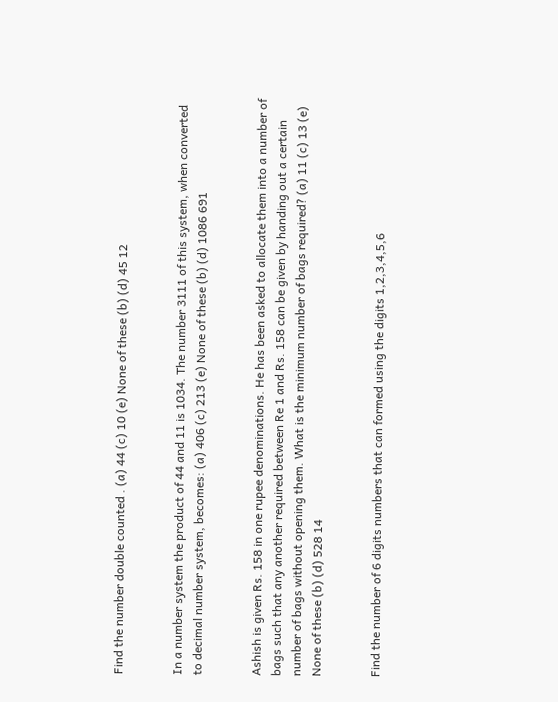Find the number double counted . (a) 44 (c) 10 (e) None of these (b) (d) 45 12


In a number system the product of 44 and 11 is 1034. The number 3111 of this system, when converted to decimal number system, becomes: (a) 406 (c) 213 (e) None of these (b) (d) 1086 691


Ashish is given Rs. 158 in one rupee denominations. He has been asked to allocate them into a number of bags such that any another required between Re 1 and Rs. 158 can be given by handing out a certain number of bags without opening them. What is the minimum number of bags required? (a) 11 (c) 13 (e) None of these (b) (d) 528 14


Find the number of 6 digits numbers that can formed using the digits 1,2,3,4,5,6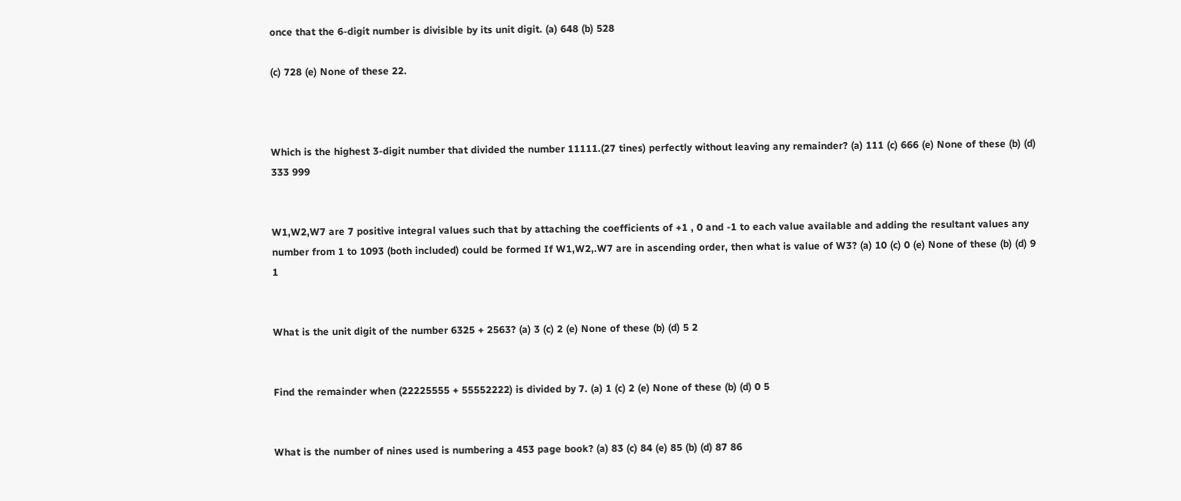once that the 6-digit number is divisible by its unit digit. (a) 648 (b) 528

(c) 728 (e) None of these 22.



Which is the highest 3-digit number that divided the number 11111.(27 tines) perfectly without leaving any remainder? (a) 111 (c) 666 (e) None of these (b) (d) 333 999


W1,W2,W7 are 7 positive integral values such that by attaching the coefficients of +1 , 0 and -1 to each value available and adding the resultant values any number from 1 to 1093 (both included) could be formed If W1,W2,.W7 are in ascending order, then what is value of W3? (a) 10 (c) 0 (e) None of these (b) (d) 9 1


What is the unit digit of the number 6325 + 2563? (a) 3 (c) 2 (e) None of these (b) (d) 5 2


Find the remainder when (22225555 + 55552222) is divided by 7. (a) 1 (c) 2 (e) None of these (b) (d) 0 5


What is the number of nines used is numbering a 453 page book? (a) 83 (c) 84 (e) 85 (b) (d) 87 86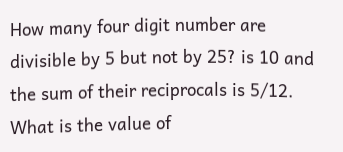How many four digit number are divisible by 5 but not by 25? is 10 and the sum of their reciprocals is 5/12. What is the value of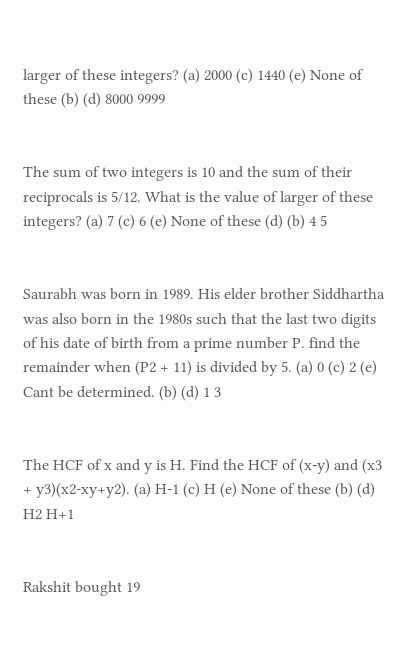larger of these integers? (a) 2000 (c) 1440 (e) None of these (b) (d) 8000 9999


The sum of two integers is 10 and the sum of their reciprocals is 5/12. What is the value of larger of these integers? (a) 7 (c) 6 (e) None of these (d) (b) 4 5


Saurabh was born in 1989. His elder brother Siddhartha was also born in the 1980s such that the last two digits of his date of birth from a prime number P. find the remainder when (P2 + 11) is divided by 5. (a) 0 (c) 2 (e) Cant be determined. (b) (d) 1 3


The HCF of x and y is H. Find the HCF of (x-y) and (x3 + y3)(x2-xy+y2). (a) H-1 (c) H (e) None of these (b) (d) H2 H+1


Rakshit bought 19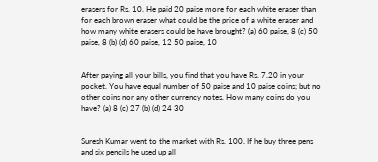erasers for Rs. 10. He paid 20 paise more for each white eraser than for each brown eraser what could be the price of a white eraser and how many white erasers could be have brought? (a) 60 paise, 8 (c) 50 paise, 8 (b) (d) 60 paise, 12 50 paise, 10


After paying all your bills, you find that you have Rs. 7.20 in your pocket. You have equal number of 50 paise and 10 paise coins; but no other coins nor any other currency notes. How many coins do you have? (a) 8 (c) 27 (b) (d) 24 30


Suresh Kumar went to the market with Rs. 100. If he buy three pens and six pencils he used up all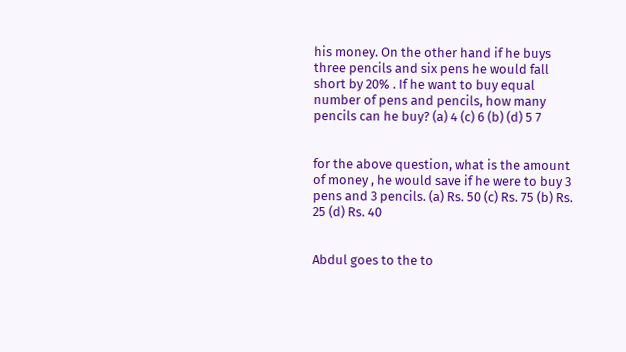his money. On the other hand if he buys three pencils and six pens he would fall short by 20% . If he want to buy equal number of pens and pencils, how many pencils can he buy? (a) 4 (c) 6 (b) (d) 5 7


for the above question, what is the amount of money , he would save if he were to buy 3 pens and 3 pencils. (a) Rs. 50 (c) Rs. 75 (b) Rs. 25 (d) Rs. 40


Abdul goes to the to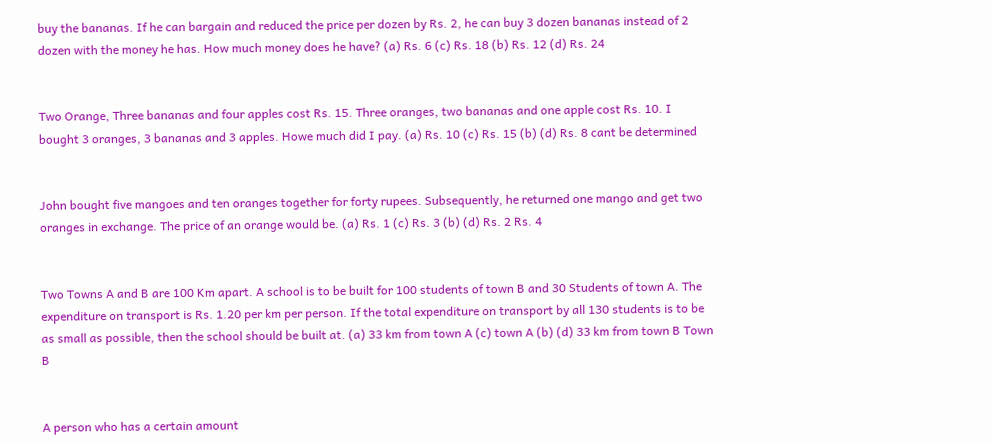buy the bananas. If he can bargain and reduced the price per dozen by Rs. 2, he can buy 3 dozen bananas instead of 2 dozen with the money he has. How much money does he have? (a) Rs. 6 (c) Rs. 18 (b) Rs. 12 (d) Rs. 24


Two Orange, Three bananas and four apples cost Rs. 15. Three oranges, two bananas and one apple cost Rs. 10. I bought 3 oranges, 3 bananas and 3 apples. Howe much did I pay. (a) Rs. 10 (c) Rs. 15 (b) (d) Rs. 8 cant be determined


John bought five mangoes and ten oranges together for forty rupees. Subsequently, he returned one mango and get two oranges in exchange. The price of an orange would be. (a) Rs. 1 (c) Rs. 3 (b) (d) Rs. 2 Rs. 4


Two Towns A and B are 100 Km apart. A school is to be built for 100 students of town B and 30 Students of town A. The expenditure on transport is Rs. 1.20 per km per person. If the total expenditure on transport by all 130 students is to be as small as possible, then the school should be built at. (a) 33 km from town A (c) town A (b) (d) 33 km from town B Town B


A person who has a certain amount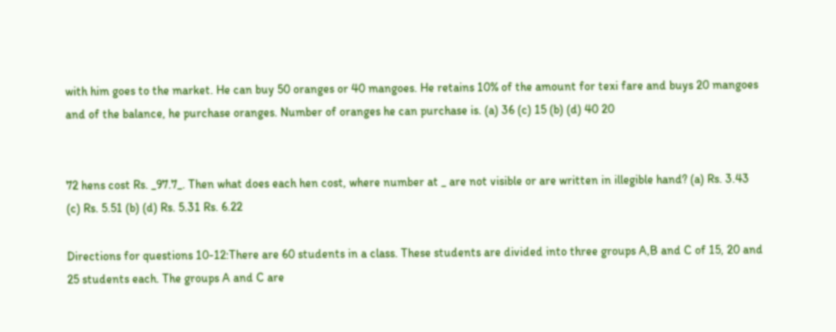with him goes to the market. He can buy 50 oranges or 40 mangoes. He retains 10% of the amount for texi fare and buys 20 mangoes and of the balance, he purchase oranges. Number of oranges he can purchase is. (a) 36 (c) 15 (b) (d) 40 20


72 hens cost Rs. _97.7_. Then what does each hen cost, where number at _ are not visible or are written in illegible hand? (a) Rs. 3.43 (c) Rs. 5.51 (b) (d) Rs. 5.31 Rs. 6.22

Directions for questions 10-12:There are 60 students in a class. These students are divided into three groups A,B and C of 15, 20 and 25 students each. The groups A and C are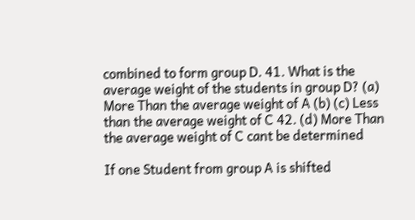combined to form group D. 41. What is the average weight of the students in group D? (a) More Than the average weight of A (b) (c) Less than the average weight of C 42. (d) More Than the average weight of C cant be determined

If one Student from group A is shifted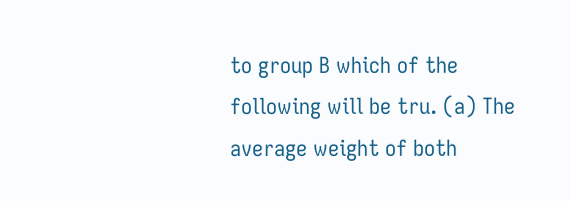to group B which of the following will be tru. (a) The average weight of both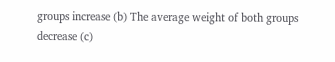groups increase (b) The average weight of both groups decrease (c)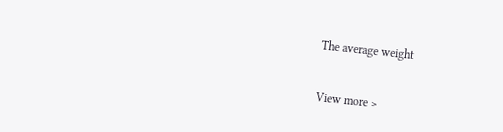The average weight


View more >